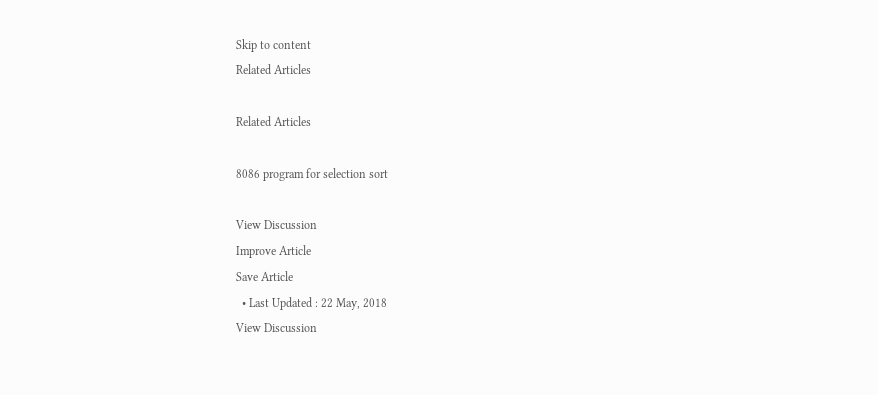Skip to content
Related Articles

Related Articles

8086 program for selection sort

View Discussion
Improve Article
Save Article
  • Last Updated : 22 May, 2018
View Discussion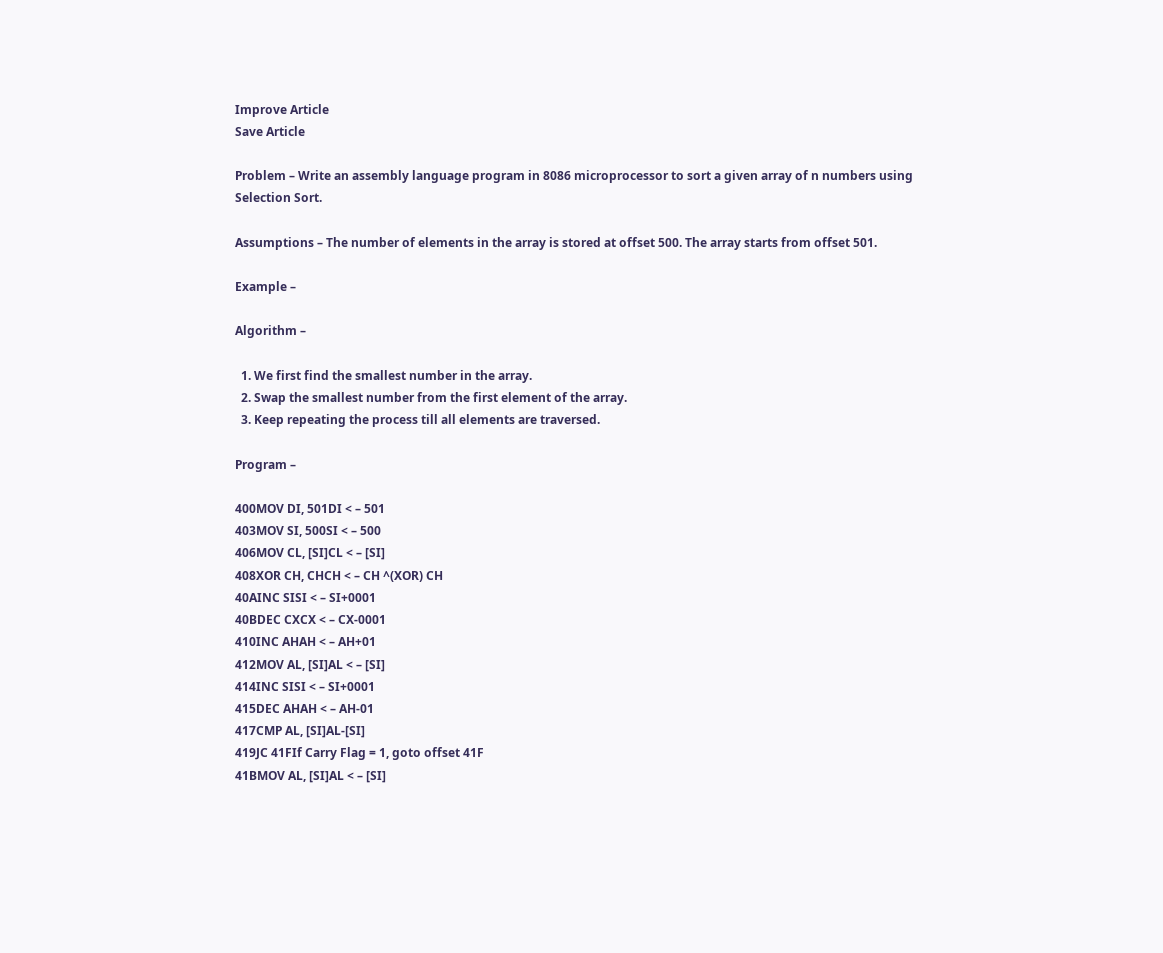Improve Article
Save Article

Problem – Write an assembly language program in 8086 microprocessor to sort a given array of n numbers using Selection Sort.

Assumptions – The number of elements in the array is stored at offset 500. The array starts from offset 501.

Example –

Algorithm –

  1. We first find the smallest number in the array.
  2. Swap the smallest number from the first element of the array.
  3. Keep repeating the process till all elements are traversed.

Program –

400MOV DI, 501DI < – 501
403MOV SI, 500SI < – 500
406MOV CL, [SI]CL < – [SI]
408XOR CH, CHCH < – CH ^(XOR) CH
40AINC SISI < – SI+0001
40BDEC CXCX < – CX-0001
410INC AHAH < – AH+01
412MOV AL, [SI]AL < – [SI]
414INC SISI < – SI+0001
415DEC AHAH < – AH-01
417CMP AL, [SI]AL-[SI]
419JC 41FIf Carry Flag = 1, goto offset 41F
41BMOV AL, [SI]AL < – [SI]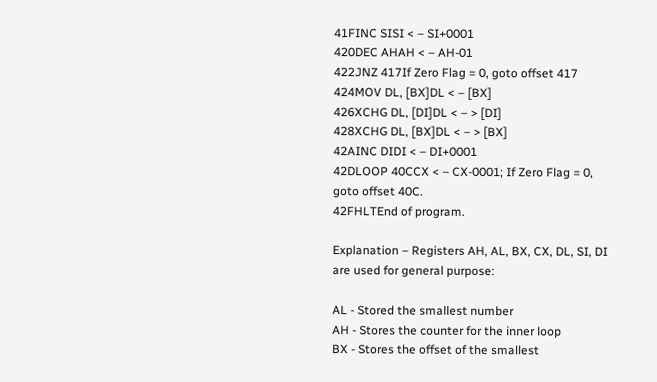41FINC SISI < – SI+0001
420DEC AHAH < – AH-01
422JNZ 417If Zero Flag = 0, goto offset 417
424MOV DL, [BX]DL < – [BX]
426XCHG DL, [DI]DL < – > [DI]
428XCHG DL, [BX]DL < – > [BX]
42AINC DIDI < – DI+0001
42DLOOP 40CCX < – CX-0001; If Zero Flag = 0, goto offset 40C.
42FHLTEnd of program.

Explanation – Registers AH, AL, BX, CX, DL, SI, DI are used for general purpose:

AL - Stored the smallest number
AH - Stores the counter for the inner loop
BX - Stores the offset of the smallest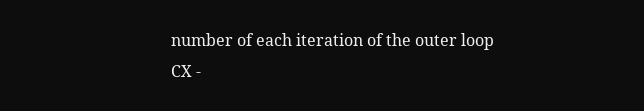number of each iteration of the outer loop
CX -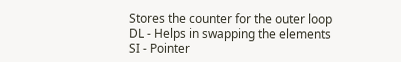Stores the counter for the outer loop
DL - Helps in swapping the elements
SI - Pointer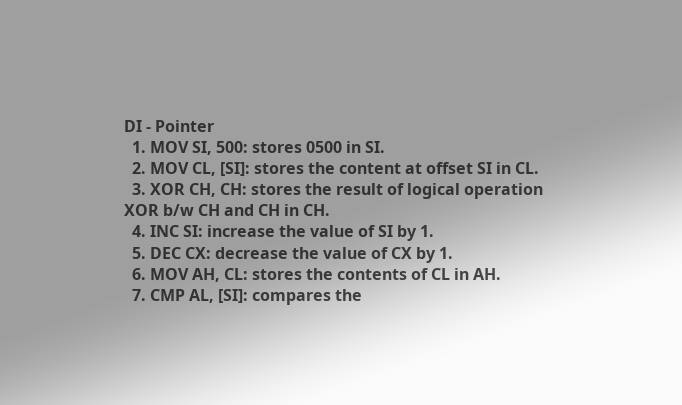DI - Pointer
  1. MOV SI, 500: stores 0500 in SI.
  2. MOV CL, [SI]: stores the content at offset SI in CL.
  3. XOR CH, CH: stores the result of logical operation XOR b/w CH and CH in CH.
  4. INC SI: increase the value of SI by 1.
  5. DEC CX: decrease the value of CX by 1.
  6. MOV AH, CL: stores the contents of CL in AH.
  7. CMP AL, [SI]: compares the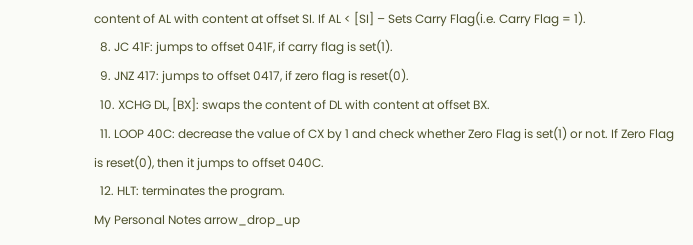content of AL with content at offset SI. If AL < [SI] – Sets Carry Flag(i.e. Carry Flag = 1).
  8. JC 41F: jumps to offset 041F, if carry flag is set(1).
  9. JNZ 417: jumps to offset 0417, if zero flag is reset(0).
  10. XCHG DL, [BX]: swaps the content of DL with content at offset BX.
  11. LOOP 40C: decrease the value of CX by 1 and check whether Zero Flag is set(1) or not. If Zero Flag is reset(0), then it jumps to offset 040C.
  12. HLT: terminates the program.
My Personal Notes arrow_drop_up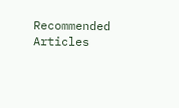Recommended Articles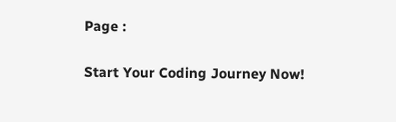Page :

Start Your Coding Journey Now!